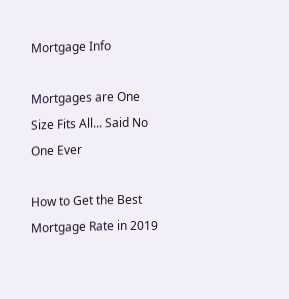Mortgage Info

Mortgages are One Size Fits All... Said No One Ever

How to Get the Best Mortgage Rate in 2019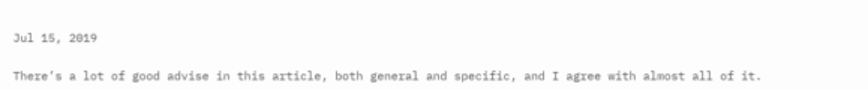Jul 15, 2019

There’s a lot of good advise in this article, both general and specific, and I agree with almost all of it.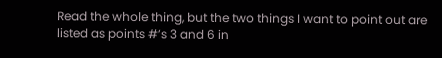Read the whole thing, but the two things I want to point out are listed as points #’s 3 and 6 in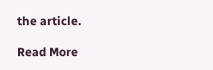the article.

Read More